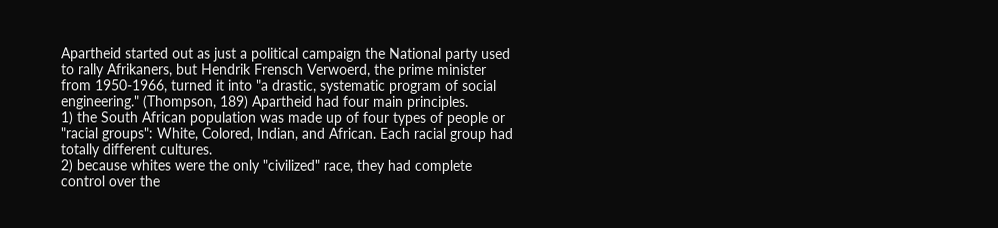Apartheid started out as just a political campaign the National party used to rally Afrikaners, but Hendrik Frensch Verwoerd, the prime minister from 1950-1966, turned it into "a drastic, systematic program of social engineering." (Thompson, 189) Apartheid had four main principles.
1) the South African population was made up of four types of people or "racial groups": White, Colored, Indian, and African. Each racial group had totally different cultures.
2) because whites were the only "civilized" race, they had complete control over the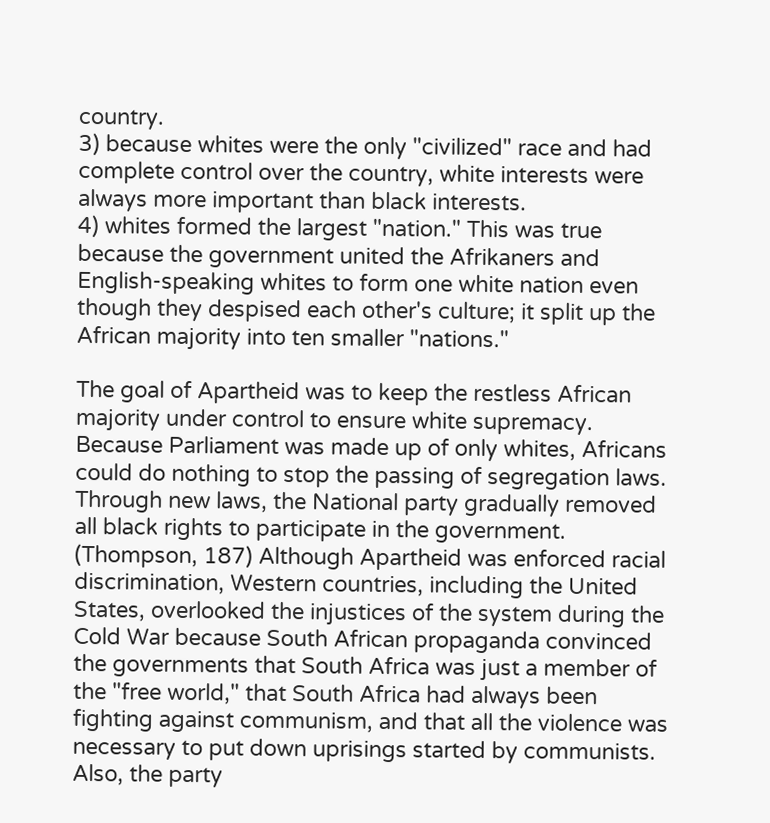country.
3) because whites were the only "civilized" race and had complete control over the country, white interests were always more important than black interests.
4) whites formed the largest "nation." This was true because the government united the Afrikaners and English-speaking whites to form one white nation even though they despised each other's culture; it split up the African majority into ten smaller "nations."

The goal of Apartheid was to keep the restless African majority under control to ensure white supremacy. Because Parliament was made up of only whites, Africans could do nothing to stop the passing of segregation laws. Through new laws, the National party gradually removed all black rights to participate in the government. (Thompson, 187) Although Apartheid was enforced racial discrimination, Western countries, including the United States, overlooked the injustices of the system during the Cold War because South African propaganda convinced the governments that South Africa was just a member of the "free world," that South Africa had always been fighting against communism, and that all the violence was necessary to put down uprisings started by communists. Also, the party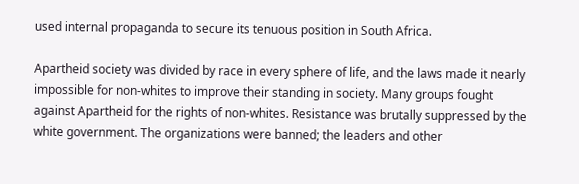used internal propaganda to secure its tenuous position in South Africa.

Apartheid society was divided by race in every sphere of life, and the laws made it nearly impossible for non-whites to improve their standing in society. Many groups fought against Apartheid for the rights of non-whites. Resistance was brutally suppressed by the white government. The organizations were banned; the leaders and other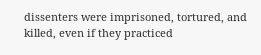dissenters were imprisoned, tortured, and killed, even if they practiced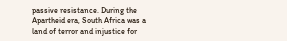passive resistance. During the Apartheid era, South Africa was a land of terror and injustice for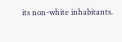its non-white inhabitants.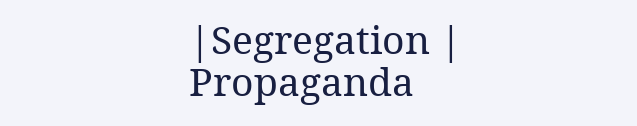|Segregation | Propaganda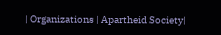| Organizations | Apartheid Society|